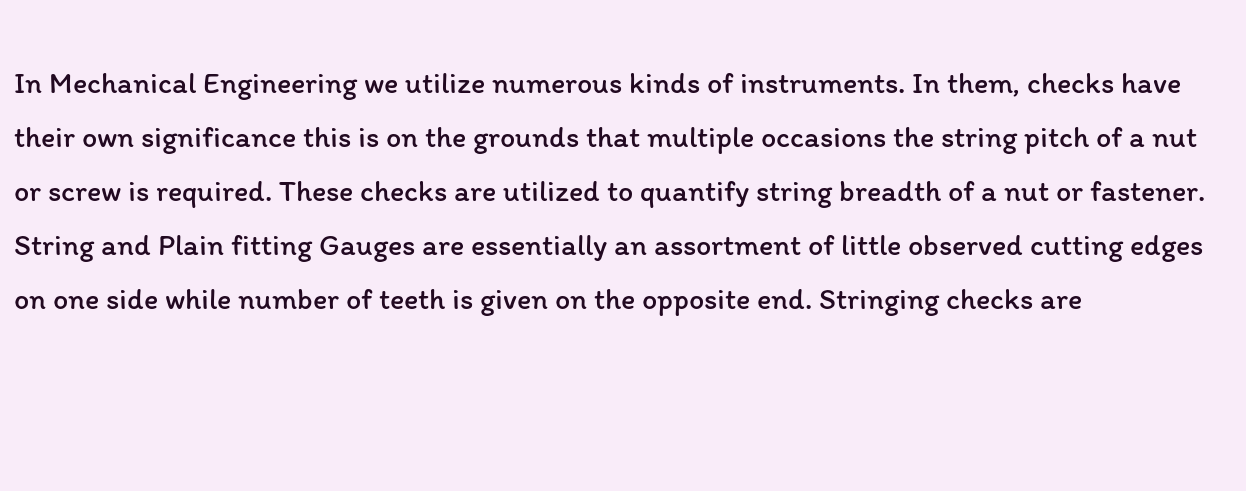In Mechanical Engineering we utilize numerous kinds of instruments. In them, checks have their own significance this is on the grounds that multiple occasions the string pitch of a nut or screw is required. These checks are utilized to quantify string breadth of a nut or fastener. String and Plain fitting Gauges are essentially an assortment of little observed cutting edges on one side while number of teeth is given on the opposite end. Stringing checks are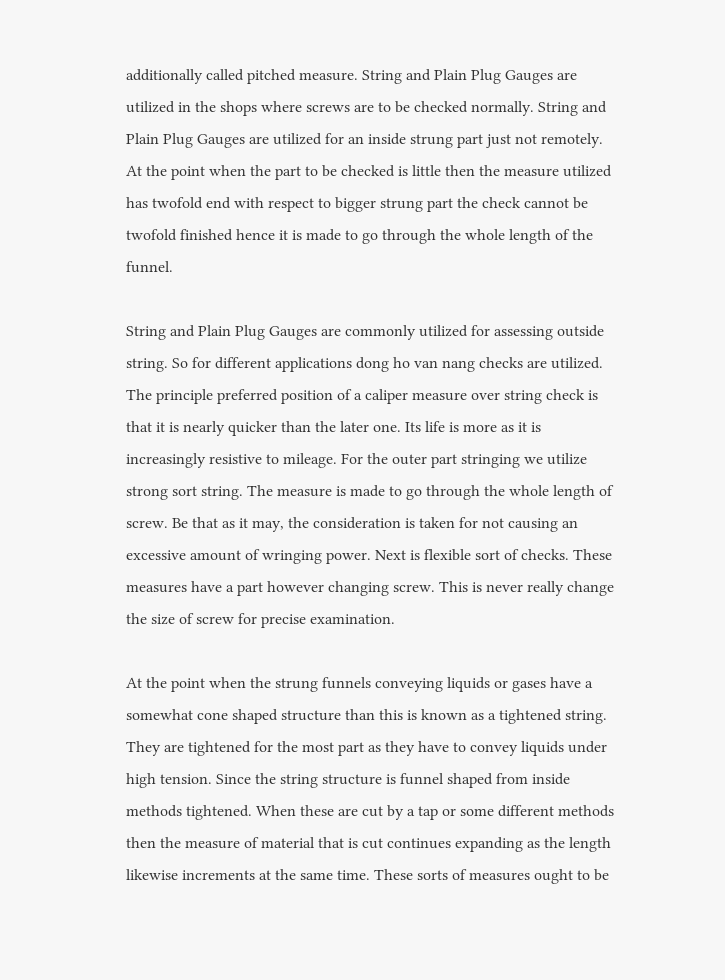additionally called pitched measure. String and Plain Plug Gauges are utilized in the shops where screws are to be checked normally. String and Plain Plug Gauges are utilized for an inside strung part just not remotely. At the point when the part to be checked is little then the measure utilized has twofold end with respect to bigger strung part the check cannot be twofold finished hence it is made to go through the whole length of the funnel.

String and Plain Plug Gauges are commonly utilized for assessing outside string. So for different applications dong ho van nang checks are utilized. The principle preferred position of a caliper measure over string check is that it is nearly quicker than the later one. Its life is more as it is increasingly resistive to mileage. For the outer part stringing we utilize strong sort string. The measure is made to go through the whole length of screw. Be that as it may, the consideration is taken for not causing an excessive amount of wringing power. Next is flexible sort of checks. These measures have a part however changing screw. This is never really change the size of screw for precise examination.

At the point when the strung funnels conveying liquids or gases have a somewhat cone shaped structure than this is known as a tightened string. They are tightened for the most part as they have to convey liquids under high tension. Since the string structure is funnel shaped from inside methods tightened. When these are cut by a tap or some different methods then the measure of material that is cut continues expanding as the length likewise increments at the same time. These sorts of measures ought to be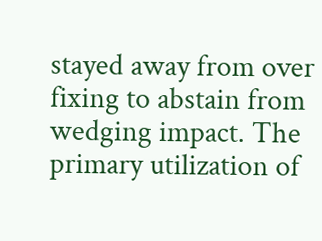stayed away from over fixing to abstain from wedging impact. The primary utilization of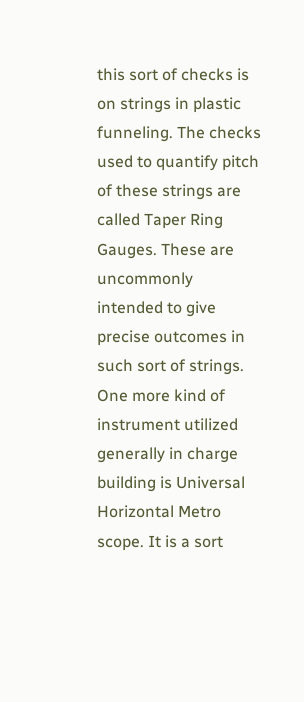this sort of checks is on strings in plastic funneling. The checks used to quantify pitch of these strings are called Taper Ring Gauges. These are uncommonly intended to give precise outcomes in such sort of strings. One more kind of instrument utilized generally in charge building is Universal Horizontal Metro scope. It is a sort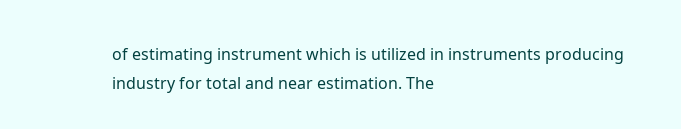of estimating instrument which is utilized in instruments producing industry for total and near estimation. The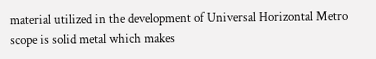material utilized in the development of Universal Horizontal Metro scope is solid metal which makes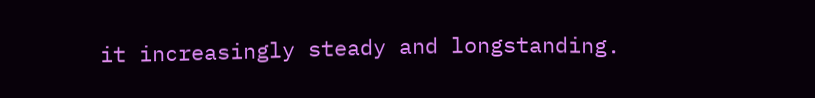it increasingly steady and longstanding.